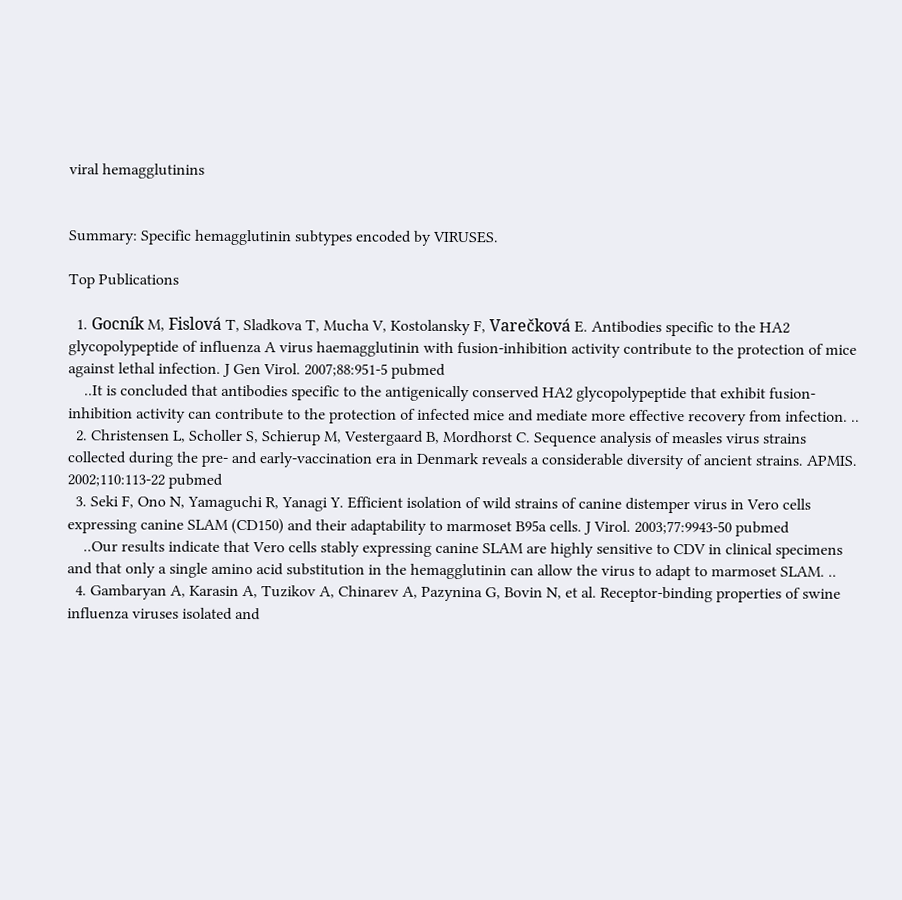viral hemagglutinins


Summary: Specific hemagglutinin subtypes encoded by VIRUSES.

Top Publications

  1. Gocník M, Fislová T, Sladkova T, Mucha V, Kostolansky F, Varečková E. Antibodies specific to the HA2 glycopolypeptide of influenza A virus haemagglutinin with fusion-inhibition activity contribute to the protection of mice against lethal infection. J Gen Virol. 2007;88:951-5 pubmed
    ..It is concluded that antibodies specific to the antigenically conserved HA2 glycopolypeptide that exhibit fusion-inhibition activity can contribute to the protection of infected mice and mediate more effective recovery from infection. ..
  2. Christensen L, Scholler S, Schierup M, Vestergaard B, Mordhorst C. Sequence analysis of measles virus strains collected during the pre- and early-vaccination era in Denmark reveals a considerable diversity of ancient strains. APMIS. 2002;110:113-22 pubmed
  3. Seki F, Ono N, Yamaguchi R, Yanagi Y. Efficient isolation of wild strains of canine distemper virus in Vero cells expressing canine SLAM (CD150) and their adaptability to marmoset B95a cells. J Virol. 2003;77:9943-50 pubmed
    ..Our results indicate that Vero cells stably expressing canine SLAM are highly sensitive to CDV in clinical specimens and that only a single amino acid substitution in the hemagglutinin can allow the virus to adapt to marmoset SLAM. ..
  4. Gambaryan A, Karasin A, Tuzikov A, Chinarev A, Pazynina G, Bovin N, et al. Receptor-binding properties of swine influenza viruses isolated and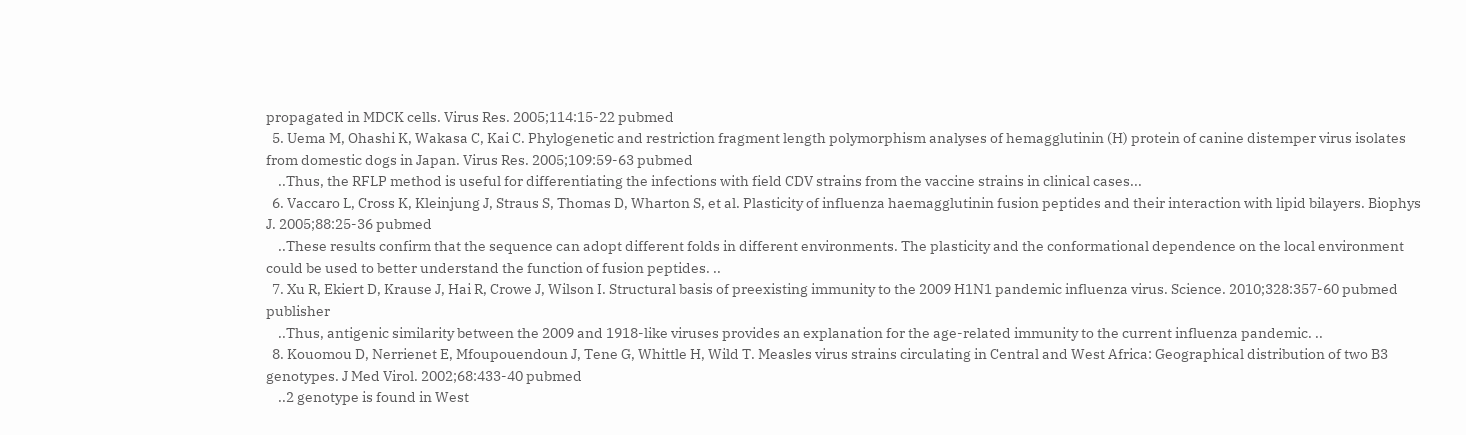propagated in MDCK cells. Virus Res. 2005;114:15-22 pubmed
  5. Uema M, Ohashi K, Wakasa C, Kai C. Phylogenetic and restriction fragment length polymorphism analyses of hemagglutinin (H) protein of canine distemper virus isolates from domestic dogs in Japan. Virus Res. 2005;109:59-63 pubmed
    ..Thus, the RFLP method is useful for differentiating the infections with field CDV strains from the vaccine strains in clinical cases...
  6. Vaccaro L, Cross K, Kleinjung J, Straus S, Thomas D, Wharton S, et al. Plasticity of influenza haemagglutinin fusion peptides and their interaction with lipid bilayers. Biophys J. 2005;88:25-36 pubmed
    ..These results confirm that the sequence can adopt different folds in different environments. The plasticity and the conformational dependence on the local environment could be used to better understand the function of fusion peptides. ..
  7. Xu R, Ekiert D, Krause J, Hai R, Crowe J, Wilson I. Structural basis of preexisting immunity to the 2009 H1N1 pandemic influenza virus. Science. 2010;328:357-60 pubmed publisher
    ..Thus, antigenic similarity between the 2009 and 1918-like viruses provides an explanation for the age-related immunity to the current influenza pandemic. ..
  8. Kouomou D, Nerrienet E, Mfoupouendoun J, Tene G, Whittle H, Wild T. Measles virus strains circulating in Central and West Africa: Geographical distribution of two B3 genotypes. J Med Virol. 2002;68:433-40 pubmed
    ..2 genotype is found in West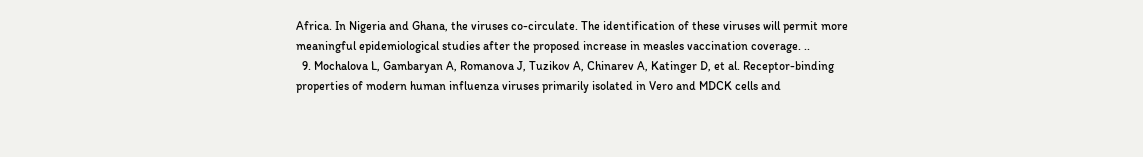Africa. In Nigeria and Ghana, the viruses co-circulate. The identification of these viruses will permit more meaningful epidemiological studies after the proposed increase in measles vaccination coverage. ..
  9. Mochalova L, Gambaryan A, Romanova J, Tuzikov A, Chinarev A, Katinger D, et al. Receptor-binding properties of modern human influenza viruses primarily isolated in Vero and MDCK cells and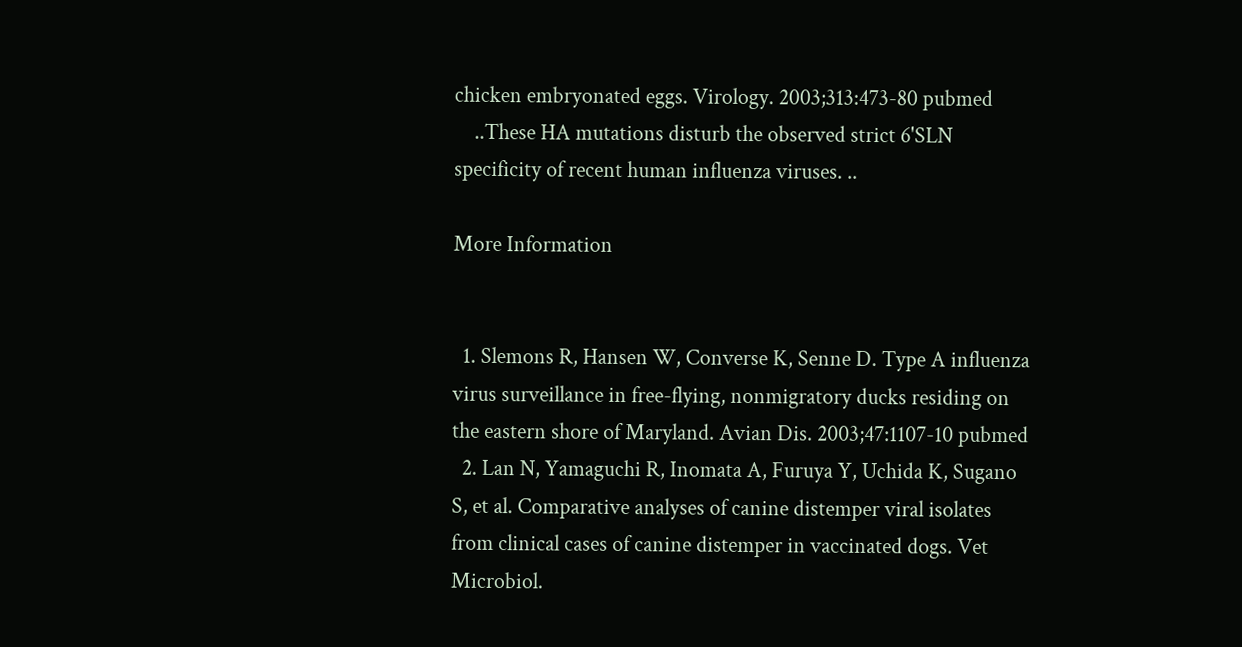chicken embryonated eggs. Virology. 2003;313:473-80 pubmed
    ..These HA mutations disturb the observed strict 6'SLN specificity of recent human influenza viruses. ..

More Information


  1. Slemons R, Hansen W, Converse K, Senne D. Type A influenza virus surveillance in free-flying, nonmigratory ducks residing on the eastern shore of Maryland. Avian Dis. 2003;47:1107-10 pubmed
  2. Lan N, Yamaguchi R, Inomata A, Furuya Y, Uchida K, Sugano S, et al. Comparative analyses of canine distemper viral isolates from clinical cases of canine distemper in vaccinated dogs. Vet Microbiol.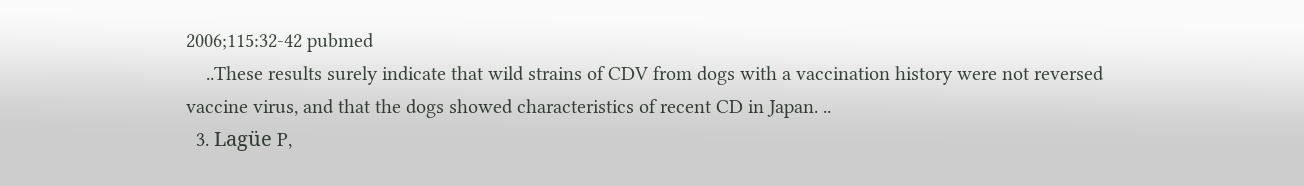2006;115:32-42 pubmed
    ..These results surely indicate that wild strains of CDV from dogs with a vaccination history were not reversed vaccine virus, and that the dogs showed characteristics of recent CD in Japan. ..
  3. Lagüe P,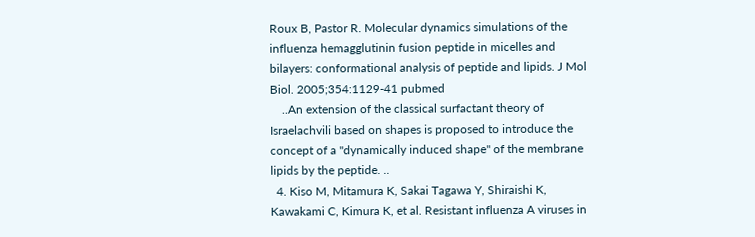Roux B, Pastor R. Molecular dynamics simulations of the influenza hemagglutinin fusion peptide in micelles and bilayers: conformational analysis of peptide and lipids. J Mol Biol. 2005;354:1129-41 pubmed
    ..An extension of the classical surfactant theory of Israelachvili based on shapes is proposed to introduce the concept of a "dynamically induced shape" of the membrane lipids by the peptide. ..
  4. Kiso M, Mitamura K, Sakai Tagawa Y, Shiraishi K, Kawakami C, Kimura K, et al. Resistant influenza A viruses in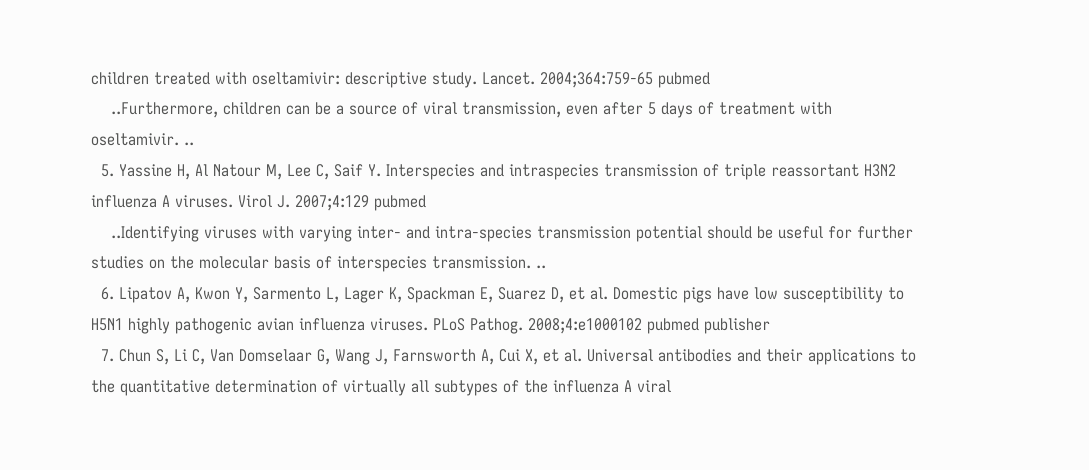children treated with oseltamivir: descriptive study. Lancet. 2004;364:759-65 pubmed
    ..Furthermore, children can be a source of viral transmission, even after 5 days of treatment with oseltamivir. ..
  5. Yassine H, Al Natour M, Lee C, Saif Y. Interspecies and intraspecies transmission of triple reassortant H3N2 influenza A viruses. Virol J. 2007;4:129 pubmed
    ..Identifying viruses with varying inter- and intra-species transmission potential should be useful for further studies on the molecular basis of interspecies transmission. ..
  6. Lipatov A, Kwon Y, Sarmento L, Lager K, Spackman E, Suarez D, et al. Domestic pigs have low susceptibility to H5N1 highly pathogenic avian influenza viruses. PLoS Pathog. 2008;4:e1000102 pubmed publisher
  7. Chun S, Li C, Van Domselaar G, Wang J, Farnsworth A, Cui X, et al. Universal antibodies and their applications to the quantitative determination of virtually all subtypes of the influenza A viral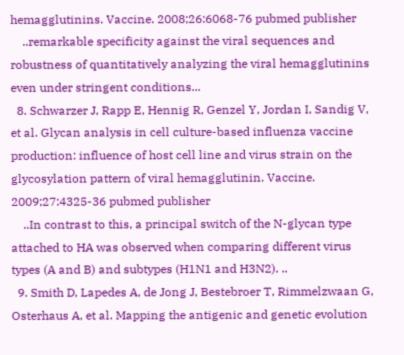hemagglutinins. Vaccine. 2008;26:6068-76 pubmed publisher
    ..remarkable specificity against the viral sequences and robustness of quantitatively analyzing the viral hemagglutinins even under stringent conditions...
  8. Schwarzer J, Rapp E, Hennig R, Genzel Y, Jordan I, Sandig V, et al. Glycan analysis in cell culture-based influenza vaccine production: influence of host cell line and virus strain on the glycosylation pattern of viral hemagglutinin. Vaccine. 2009;27:4325-36 pubmed publisher
    ..In contrast to this, a principal switch of the N-glycan type attached to HA was observed when comparing different virus types (A and B) and subtypes (H1N1 and H3N2). ..
  9. Smith D, Lapedes A, de Jong J, Bestebroer T, Rimmelzwaan G, Osterhaus A, et al. Mapping the antigenic and genetic evolution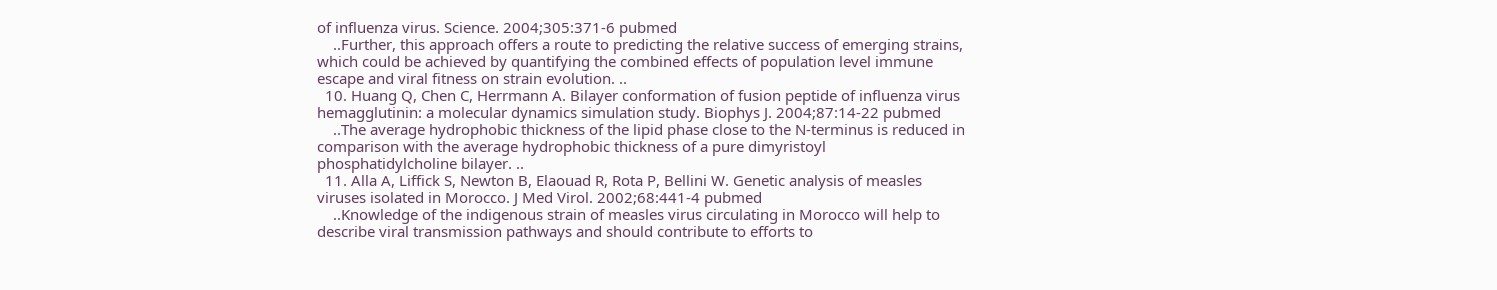of influenza virus. Science. 2004;305:371-6 pubmed
    ..Further, this approach offers a route to predicting the relative success of emerging strains, which could be achieved by quantifying the combined effects of population level immune escape and viral fitness on strain evolution. ..
  10. Huang Q, Chen C, Herrmann A. Bilayer conformation of fusion peptide of influenza virus hemagglutinin: a molecular dynamics simulation study. Biophys J. 2004;87:14-22 pubmed
    ..The average hydrophobic thickness of the lipid phase close to the N-terminus is reduced in comparison with the average hydrophobic thickness of a pure dimyristoyl phosphatidylcholine bilayer. ..
  11. Alla A, Liffick S, Newton B, Elaouad R, Rota P, Bellini W. Genetic analysis of measles viruses isolated in Morocco. J Med Virol. 2002;68:441-4 pubmed
    ..Knowledge of the indigenous strain of measles virus circulating in Morocco will help to describe viral transmission pathways and should contribute to efforts to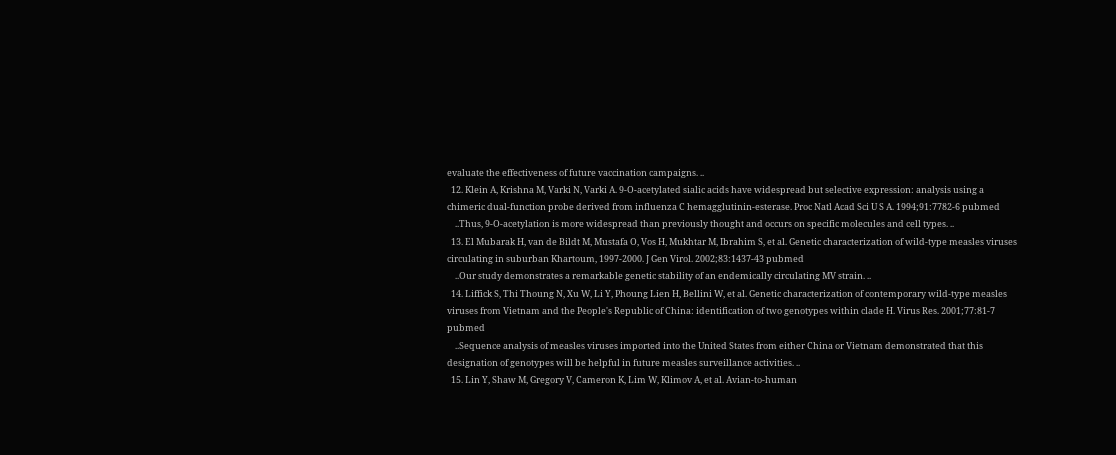evaluate the effectiveness of future vaccination campaigns. ..
  12. Klein A, Krishna M, Varki N, Varki A. 9-O-acetylated sialic acids have widespread but selective expression: analysis using a chimeric dual-function probe derived from influenza C hemagglutinin-esterase. Proc Natl Acad Sci U S A. 1994;91:7782-6 pubmed
    ..Thus, 9-O-acetylation is more widespread than previously thought and occurs on specific molecules and cell types. ..
  13. El Mubarak H, van de Bildt M, Mustafa O, Vos H, Mukhtar M, Ibrahim S, et al. Genetic characterization of wild-type measles viruses circulating in suburban Khartoum, 1997-2000. J Gen Virol. 2002;83:1437-43 pubmed
    ..Our study demonstrates a remarkable genetic stability of an endemically circulating MV strain. ..
  14. Liffick S, Thi Thoung N, Xu W, Li Y, Phoung Lien H, Bellini W, et al. Genetic characterization of contemporary wild-type measles viruses from Vietnam and the People's Republic of China: identification of two genotypes within clade H. Virus Res. 2001;77:81-7 pubmed
    ..Sequence analysis of measles viruses imported into the United States from either China or Vietnam demonstrated that this designation of genotypes will be helpful in future measles surveillance activities. ..
  15. Lin Y, Shaw M, Gregory V, Cameron K, Lim W, Klimov A, et al. Avian-to-human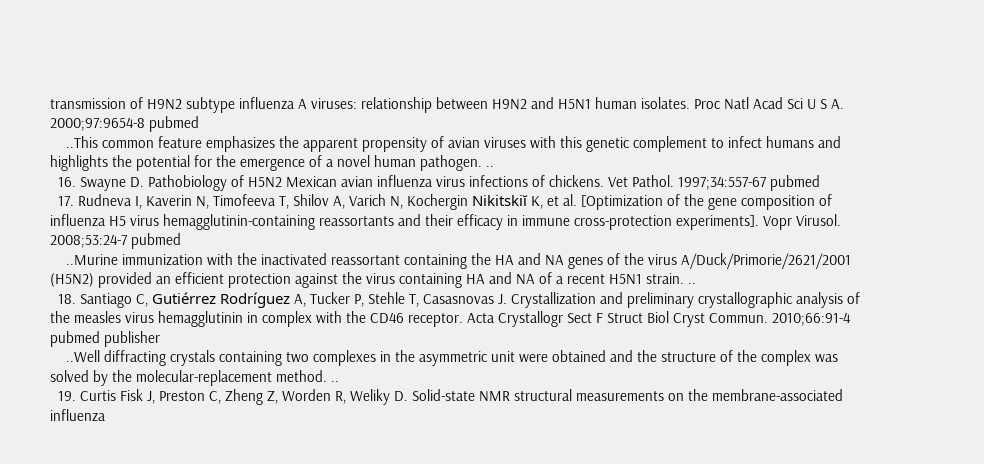transmission of H9N2 subtype influenza A viruses: relationship between H9N2 and H5N1 human isolates. Proc Natl Acad Sci U S A. 2000;97:9654-8 pubmed
    ..This common feature emphasizes the apparent propensity of avian viruses with this genetic complement to infect humans and highlights the potential for the emergence of a novel human pathogen. ..
  16. Swayne D. Pathobiology of H5N2 Mexican avian influenza virus infections of chickens. Vet Pathol. 1997;34:557-67 pubmed
  17. Rudneva I, Kaverin N, Timofeeva T, Shilov A, Varich N, Kochergin Nikitskiĭ K, et al. [Optimization of the gene composition of influenza H5 virus hemagglutinin-containing reassortants and their efficacy in immune cross-protection experiments]. Vopr Virusol. 2008;53:24-7 pubmed
    ..Murine immunization with the inactivated reassortant containing the HA and NA genes of the virus A/Duck/Primorie/2621/2001 (H5N2) provided an efficient protection against the virus containing HA and NA of a recent H5N1 strain. ..
  18. Santiago C, Gutiérrez Rodríguez A, Tucker P, Stehle T, Casasnovas J. Crystallization and preliminary crystallographic analysis of the measles virus hemagglutinin in complex with the CD46 receptor. Acta Crystallogr Sect F Struct Biol Cryst Commun. 2010;66:91-4 pubmed publisher
    ..Well diffracting crystals containing two complexes in the asymmetric unit were obtained and the structure of the complex was solved by the molecular-replacement method. ..
  19. Curtis Fisk J, Preston C, Zheng Z, Worden R, Weliky D. Solid-state NMR structural measurements on the membrane-associated influenza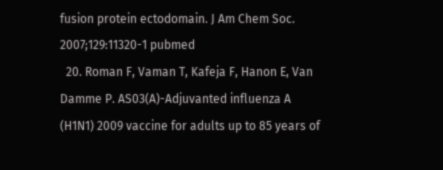fusion protein ectodomain. J Am Chem Soc. 2007;129:11320-1 pubmed
  20. Roman F, Vaman T, Kafeja F, Hanon E, Van Damme P. AS03(A)-Adjuvanted influenza A (H1N1) 2009 vaccine for adults up to 85 years of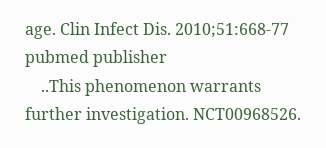age. Clin Infect Dis. 2010;51:668-77 pubmed publisher
    ..This phenomenon warrants further investigation. NCT00968526.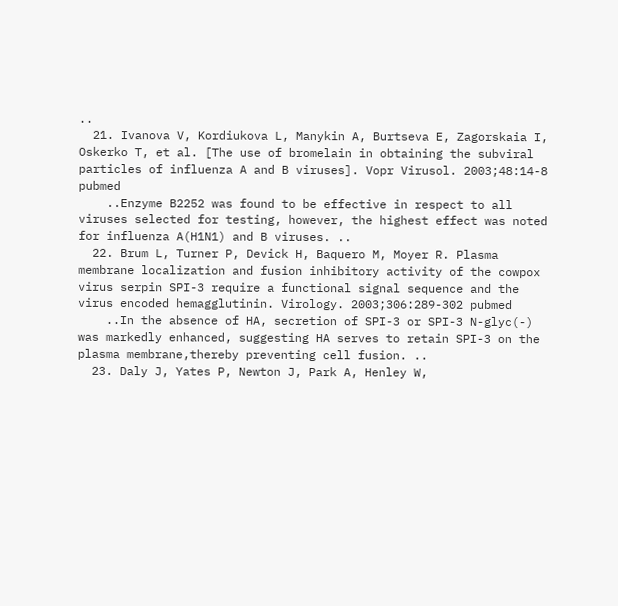..
  21. Ivanova V, Kordiukova L, Manykin A, Burtseva E, Zagorskaia I, Oskerko T, et al. [The use of bromelain in obtaining the subviral particles of influenza A and B viruses]. Vopr Virusol. 2003;48:14-8 pubmed
    ..Enzyme B2252 was found to be effective in respect to all viruses selected for testing, however, the highest effect was noted for influenza A(H1N1) and B viruses. ..
  22. Brum L, Turner P, Devick H, Baquero M, Moyer R. Plasma membrane localization and fusion inhibitory activity of the cowpox virus serpin SPI-3 require a functional signal sequence and the virus encoded hemagglutinin. Virology. 2003;306:289-302 pubmed
    ..In the absence of HA, secretion of SPI-3 or SPI-3 N-glyc(-) was markedly enhanced, suggesting HA serves to retain SPI-3 on the plasma membrane,thereby preventing cell fusion. ..
  23. Daly J, Yates P, Newton J, Park A, Henley W,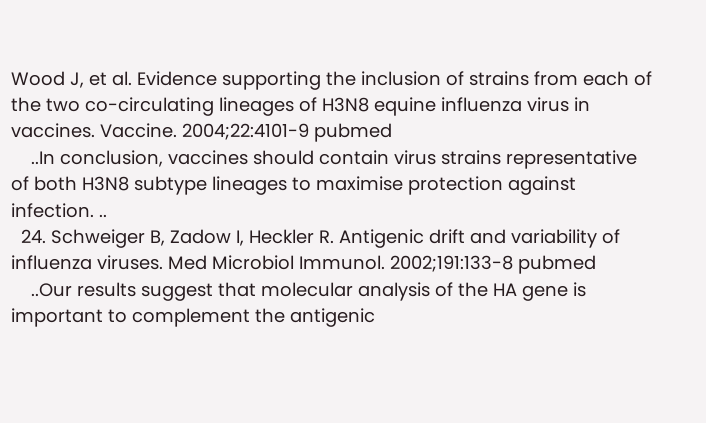Wood J, et al. Evidence supporting the inclusion of strains from each of the two co-circulating lineages of H3N8 equine influenza virus in vaccines. Vaccine. 2004;22:4101-9 pubmed
    ..In conclusion, vaccines should contain virus strains representative of both H3N8 subtype lineages to maximise protection against infection. ..
  24. Schweiger B, Zadow I, Heckler R. Antigenic drift and variability of influenza viruses. Med Microbiol Immunol. 2002;191:133-8 pubmed
    ..Our results suggest that molecular analysis of the HA gene is important to complement the antigenic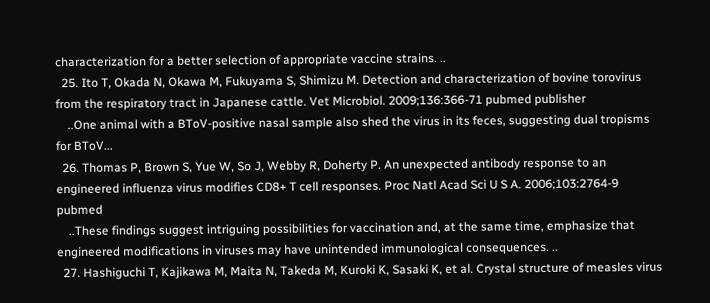characterization for a better selection of appropriate vaccine strains. ..
  25. Ito T, Okada N, Okawa M, Fukuyama S, Shimizu M. Detection and characterization of bovine torovirus from the respiratory tract in Japanese cattle. Vet Microbiol. 2009;136:366-71 pubmed publisher
    ..One animal with a BToV-positive nasal sample also shed the virus in its feces, suggesting dual tropisms for BToV...
  26. Thomas P, Brown S, Yue W, So J, Webby R, Doherty P. An unexpected antibody response to an engineered influenza virus modifies CD8+ T cell responses. Proc Natl Acad Sci U S A. 2006;103:2764-9 pubmed
    ..These findings suggest intriguing possibilities for vaccination and, at the same time, emphasize that engineered modifications in viruses may have unintended immunological consequences. ..
  27. Hashiguchi T, Kajikawa M, Maita N, Takeda M, Kuroki K, Sasaki K, et al. Crystal structure of measles virus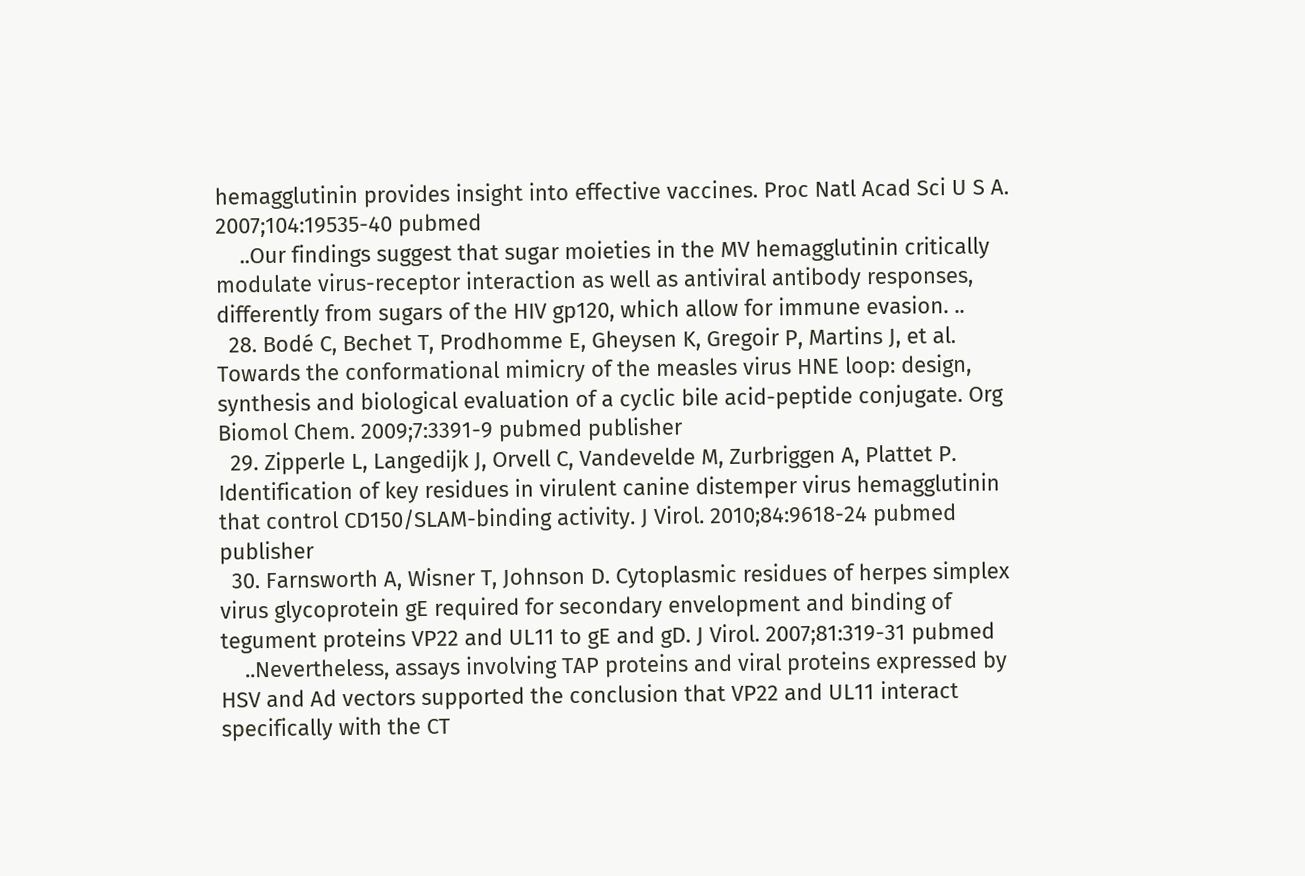hemagglutinin provides insight into effective vaccines. Proc Natl Acad Sci U S A. 2007;104:19535-40 pubmed
    ..Our findings suggest that sugar moieties in the MV hemagglutinin critically modulate virus-receptor interaction as well as antiviral antibody responses, differently from sugars of the HIV gp120, which allow for immune evasion. ..
  28. Bodé C, Bechet T, Prodhomme E, Gheysen K, Gregoir P, Martins J, et al. Towards the conformational mimicry of the measles virus HNE loop: design, synthesis and biological evaluation of a cyclic bile acid-peptide conjugate. Org Biomol Chem. 2009;7:3391-9 pubmed publisher
  29. Zipperle L, Langedijk J, Orvell C, Vandevelde M, Zurbriggen A, Plattet P. Identification of key residues in virulent canine distemper virus hemagglutinin that control CD150/SLAM-binding activity. J Virol. 2010;84:9618-24 pubmed publisher
  30. Farnsworth A, Wisner T, Johnson D. Cytoplasmic residues of herpes simplex virus glycoprotein gE required for secondary envelopment and binding of tegument proteins VP22 and UL11 to gE and gD. J Virol. 2007;81:319-31 pubmed
    ..Nevertheless, assays involving TAP proteins and viral proteins expressed by HSV and Ad vectors supported the conclusion that VP22 and UL11 interact specifically with the CT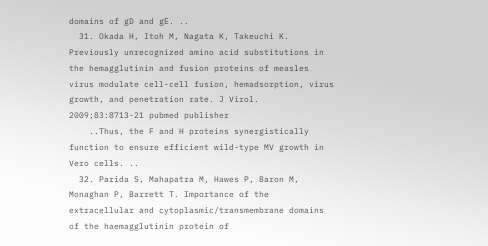domains of gD and gE. ..
  31. Okada H, Itoh M, Nagata K, Takeuchi K. Previously unrecognized amino acid substitutions in the hemagglutinin and fusion proteins of measles virus modulate cell-cell fusion, hemadsorption, virus growth, and penetration rate. J Virol. 2009;83:8713-21 pubmed publisher
    ..Thus, the F and H proteins synergistically function to ensure efficient wild-type MV growth in Vero cells. ..
  32. Parida S, Mahapatra M, Hawes P, Baron M, Monaghan P, Barrett T. Importance of the extracellular and cytoplasmic/transmembrane domains of the haemagglutinin protein of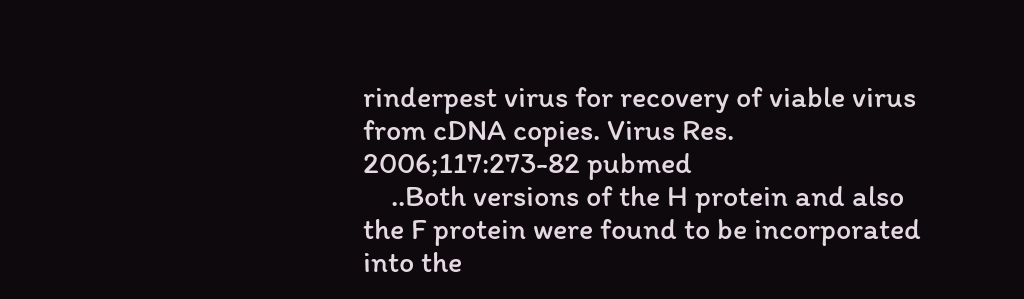rinderpest virus for recovery of viable virus from cDNA copies. Virus Res. 2006;117:273-82 pubmed
    ..Both versions of the H protein and also the F protein were found to be incorporated into the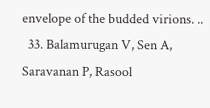envelope of the budded virions. ..
  33. Balamurugan V, Sen A, Saravanan P, Rasool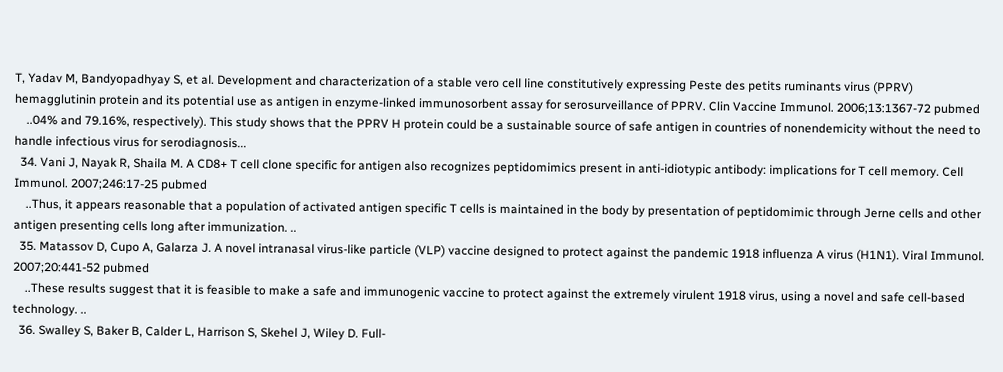T, Yadav M, Bandyopadhyay S, et al. Development and characterization of a stable vero cell line constitutively expressing Peste des petits ruminants virus (PPRV) hemagglutinin protein and its potential use as antigen in enzyme-linked immunosorbent assay for serosurveillance of PPRV. Clin Vaccine Immunol. 2006;13:1367-72 pubmed
    ..04% and 79.16%, respectively). This study shows that the PPRV H protein could be a sustainable source of safe antigen in countries of nonendemicity without the need to handle infectious virus for serodiagnosis...
  34. Vani J, Nayak R, Shaila M. A CD8+ T cell clone specific for antigen also recognizes peptidomimics present in anti-idiotypic antibody: implications for T cell memory. Cell Immunol. 2007;246:17-25 pubmed
    ..Thus, it appears reasonable that a population of activated antigen specific T cells is maintained in the body by presentation of peptidomimic through Jerne cells and other antigen presenting cells long after immunization. ..
  35. Matassov D, Cupo A, Galarza J. A novel intranasal virus-like particle (VLP) vaccine designed to protect against the pandemic 1918 influenza A virus (H1N1). Viral Immunol. 2007;20:441-52 pubmed
    ..These results suggest that it is feasible to make a safe and immunogenic vaccine to protect against the extremely virulent 1918 virus, using a novel and safe cell-based technology. ..
  36. Swalley S, Baker B, Calder L, Harrison S, Skehel J, Wiley D. Full-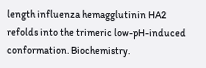length influenza hemagglutinin HA2 refolds into the trimeric low-pH-induced conformation. Biochemistry.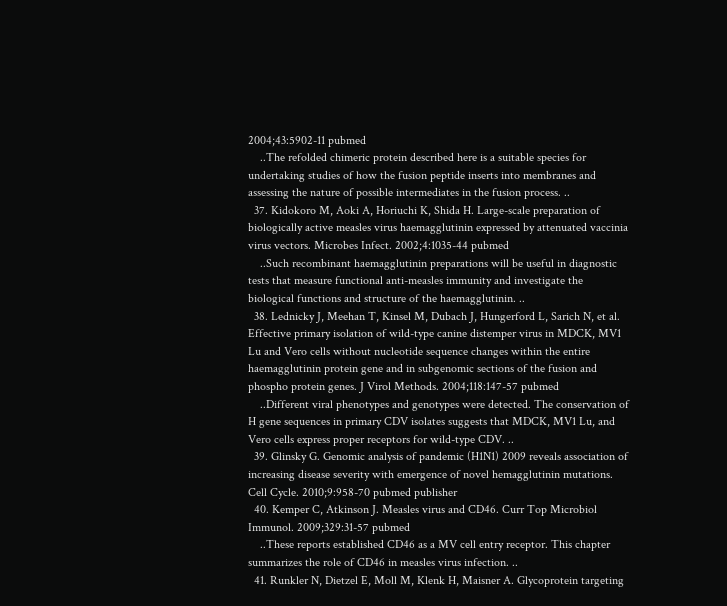2004;43:5902-11 pubmed
    ..The refolded chimeric protein described here is a suitable species for undertaking studies of how the fusion peptide inserts into membranes and assessing the nature of possible intermediates in the fusion process. ..
  37. Kidokoro M, Aoki A, Horiuchi K, Shida H. Large-scale preparation of biologically active measles virus haemagglutinin expressed by attenuated vaccinia virus vectors. Microbes Infect. 2002;4:1035-44 pubmed
    ..Such recombinant haemagglutinin preparations will be useful in diagnostic tests that measure functional anti-measles immunity and investigate the biological functions and structure of the haemagglutinin. ..
  38. Lednicky J, Meehan T, Kinsel M, Dubach J, Hungerford L, Sarich N, et al. Effective primary isolation of wild-type canine distemper virus in MDCK, MV1 Lu and Vero cells without nucleotide sequence changes within the entire haemagglutinin protein gene and in subgenomic sections of the fusion and phospho protein genes. J Virol Methods. 2004;118:147-57 pubmed
    ..Different viral phenotypes and genotypes were detected. The conservation of H gene sequences in primary CDV isolates suggests that MDCK, MV1 Lu, and Vero cells express proper receptors for wild-type CDV. ..
  39. Glinsky G. Genomic analysis of pandemic (H1N1) 2009 reveals association of increasing disease severity with emergence of novel hemagglutinin mutations. Cell Cycle. 2010;9:958-70 pubmed publisher
  40. Kemper C, Atkinson J. Measles virus and CD46. Curr Top Microbiol Immunol. 2009;329:31-57 pubmed
    ..These reports established CD46 as a MV cell entry receptor. This chapter summarizes the role of CD46 in measles virus infection. ..
  41. Runkler N, Dietzel E, Moll M, Klenk H, Maisner A. Glycoprotein targeting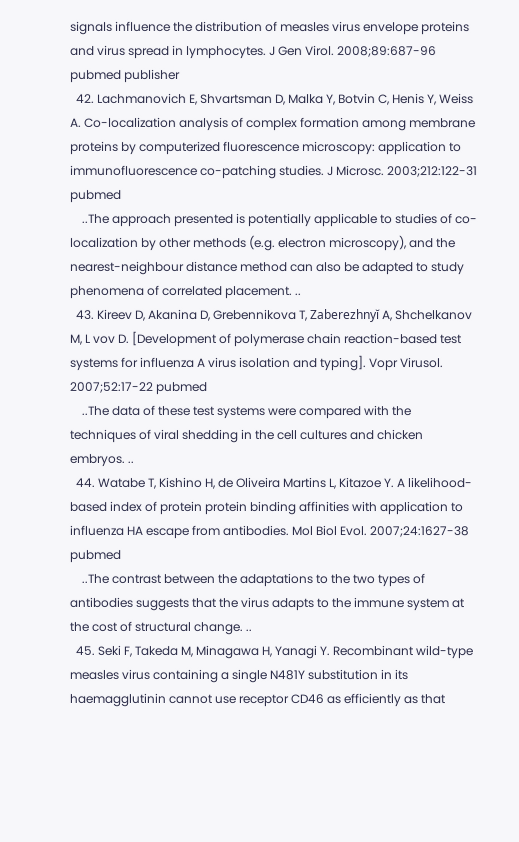signals influence the distribution of measles virus envelope proteins and virus spread in lymphocytes. J Gen Virol. 2008;89:687-96 pubmed publisher
  42. Lachmanovich E, Shvartsman D, Malka Y, Botvin C, Henis Y, Weiss A. Co-localization analysis of complex formation among membrane proteins by computerized fluorescence microscopy: application to immunofluorescence co-patching studies. J Microsc. 2003;212:122-31 pubmed
    ..The approach presented is potentially applicable to studies of co-localization by other methods (e.g. electron microscopy), and the nearest-neighbour distance method can also be adapted to study phenomena of correlated placement. ..
  43. Kireev D, Akanina D, Grebennikova T, Zaberezhnyĭ A, Shchelkanov M, L vov D. [Development of polymerase chain reaction-based test systems for influenza A virus isolation and typing]. Vopr Virusol. 2007;52:17-22 pubmed
    ..The data of these test systems were compared with the techniques of viral shedding in the cell cultures and chicken embryos. ..
  44. Watabe T, Kishino H, de Oliveira Martins L, Kitazoe Y. A likelihood-based index of protein protein binding affinities with application to influenza HA escape from antibodies. Mol Biol Evol. 2007;24:1627-38 pubmed
    ..The contrast between the adaptations to the two types of antibodies suggests that the virus adapts to the immune system at the cost of structural change. ..
  45. Seki F, Takeda M, Minagawa H, Yanagi Y. Recombinant wild-type measles virus containing a single N481Y substitution in its haemagglutinin cannot use receptor CD46 as efficiently as that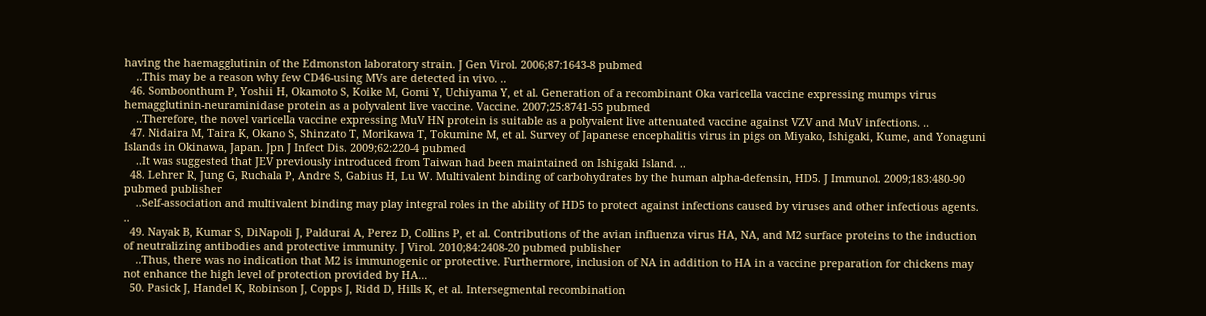having the haemagglutinin of the Edmonston laboratory strain. J Gen Virol. 2006;87:1643-8 pubmed
    ..This may be a reason why few CD46-using MVs are detected in vivo. ..
  46. Somboonthum P, Yoshii H, Okamoto S, Koike M, Gomi Y, Uchiyama Y, et al. Generation of a recombinant Oka varicella vaccine expressing mumps virus hemagglutinin-neuraminidase protein as a polyvalent live vaccine. Vaccine. 2007;25:8741-55 pubmed
    ..Therefore, the novel varicella vaccine expressing MuV HN protein is suitable as a polyvalent live attenuated vaccine against VZV and MuV infections. ..
  47. Nidaira M, Taira K, Okano S, Shinzato T, Morikawa T, Tokumine M, et al. Survey of Japanese encephalitis virus in pigs on Miyako, Ishigaki, Kume, and Yonaguni Islands in Okinawa, Japan. Jpn J Infect Dis. 2009;62:220-4 pubmed
    ..It was suggested that JEV previously introduced from Taiwan had been maintained on Ishigaki Island. ..
  48. Lehrer R, Jung G, Ruchala P, Andre S, Gabius H, Lu W. Multivalent binding of carbohydrates by the human alpha-defensin, HD5. J Immunol. 2009;183:480-90 pubmed publisher
    ..Self-association and multivalent binding may play integral roles in the ability of HD5 to protect against infections caused by viruses and other infectious agents. ..
  49. Nayak B, Kumar S, DiNapoli J, Paldurai A, Perez D, Collins P, et al. Contributions of the avian influenza virus HA, NA, and M2 surface proteins to the induction of neutralizing antibodies and protective immunity. J Virol. 2010;84:2408-20 pubmed publisher
    ..Thus, there was no indication that M2 is immunogenic or protective. Furthermore, inclusion of NA in addition to HA in a vaccine preparation for chickens may not enhance the high level of protection provided by HA...
  50. Pasick J, Handel K, Robinson J, Copps J, Ridd D, Hills K, et al. Intersegmental recombination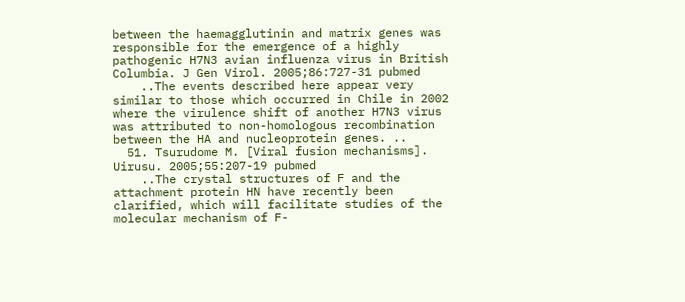between the haemagglutinin and matrix genes was responsible for the emergence of a highly pathogenic H7N3 avian influenza virus in British Columbia. J Gen Virol. 2005;86:727-31 pubmed
    ..The events described here appear very similar to those which occurred in Chile in 2002 where the virulence shift of another H7N3 virus was attributed to non-homologous recombination between the HA and nucleoprotein genes. ..
  51. Tsurudome M. [Viral fusion mechanisms]. Uirusu. 2005;55:207-19 pubmed
    ..The crystal structures of F and the attachment protein HN have recently been clarified, which will facilitate studies of the molecular mechanism of F-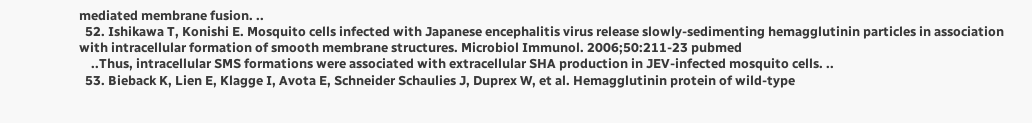mediated membrane fusion. ..
  52. Ishikawa T, Konishi E. Mosquito cells infected with Japanese encephalitis virus release slowly-sedimenting hemagglutinin particles in association with intracellular formation of smooth membrane structures. Microbiol Immunol. 2006;50:211-23 pubmed
    ..Thus, intracellular SMS formations were associated with extracellular SHA production in JEV-infected mosquito cells. ..
  53. Bieback K, Lien E, Klagge I, Avota E, Schneider Schaulies J, Duprex W, et al. Hemagglutinin protein of wild-type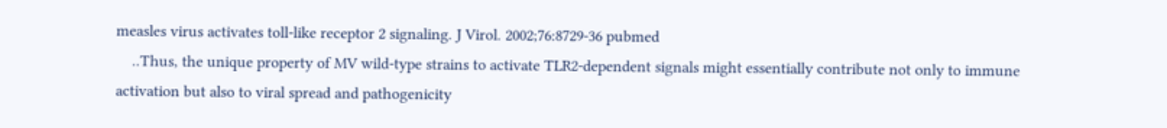measles virus activates toll-like receptor 2 signaling. J Virol. 2002;76:8729-36 pubmed
    ..Thus, the unique property of MV wild-type strains to activate TLR2-dependent signals might essentially contribute not only to immune activation but also to viral spread and pathogenicity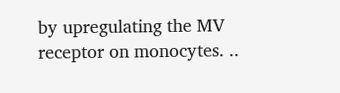by upregulating the MV receptor on monocytes. ..